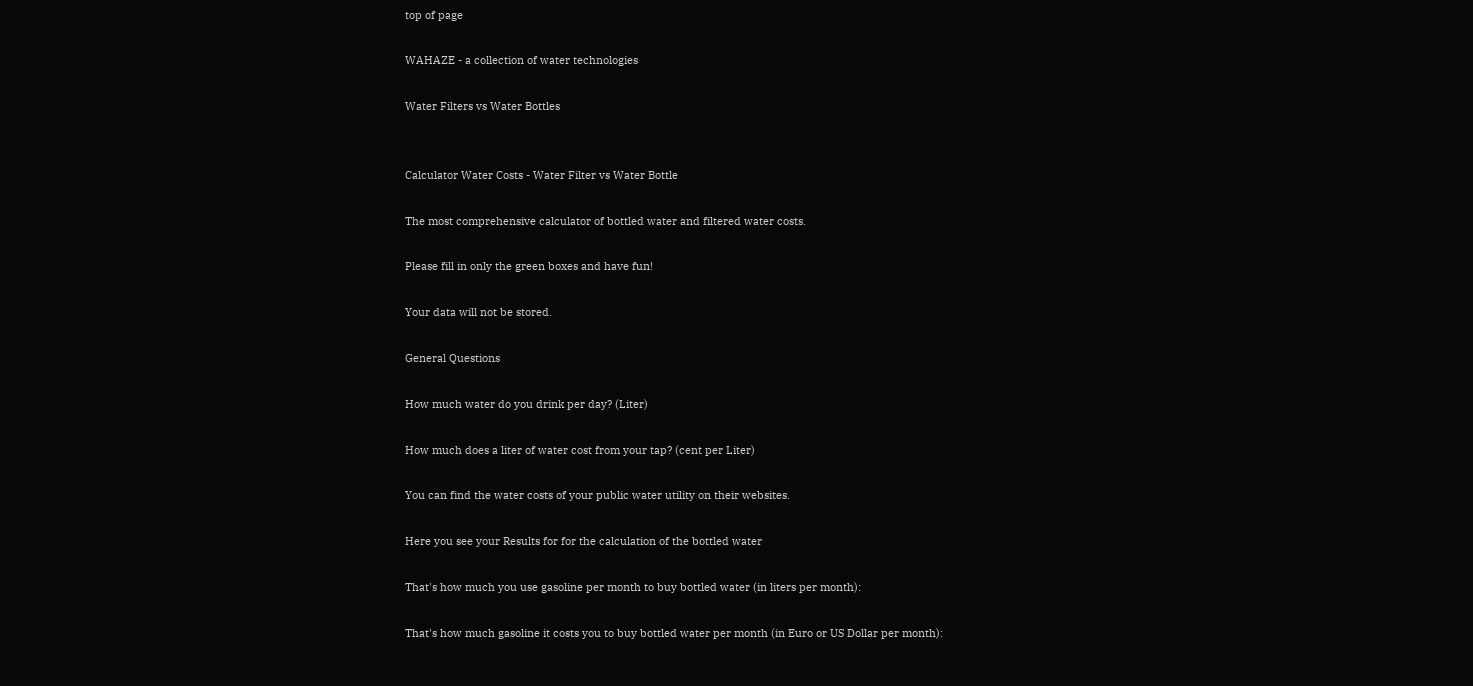top of page

WAHAZE - a collection of water technologies

Water Filters vs Water Bottles


Calculator Water Costs - Water Filter vs Water Bottle

The most comprehensive calculator of bottled water and filtered water costs.

Please fill in only the green boxes and have fun!

Your data will not be stored.

General Questions

How much water do you drink per day? (Liter)

How much does a liter of water cost from your tap? (cent per Liter)

You can find the water costs of your public water utility on their websites.

Here you see your Results for for the calculation of the bottled water

That's how much you use gasoline per month to buy bottled water (in liters per month):

That's how much gasoline it costs you to buy bottled water per month (in Euro or US Dollar per month):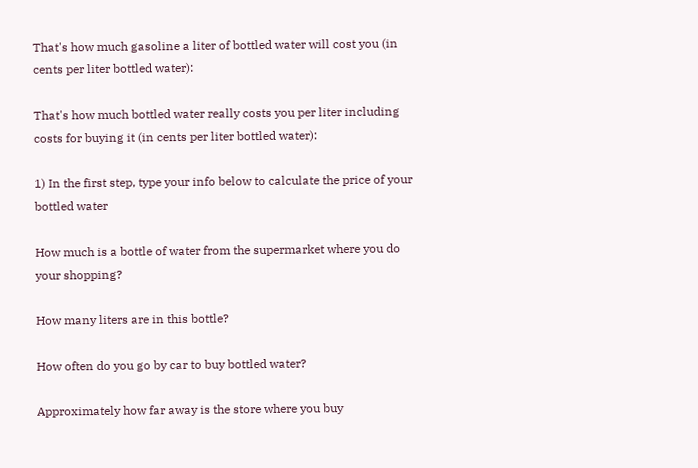That's how much gasoline a liter of bottled water will cost you (in cents per liter bottled water):

That's how much bottled water really costs you per liter including costs for buying it (in cents per liter bottled water):

1) In the first step, type your info below to calculate the price of your bottled water

How much is a bottle of water from the supermarket where you do your shopping?

How many liters are in this bottle?

How often do you go by car to buy bottled water?

Approximately how far away is the store where you buy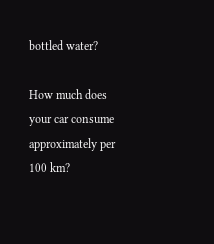bottled water?

How much does your car consume approximately per 100 km?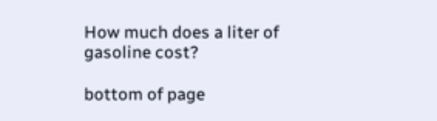How much does a liter of gasoline cost?

bottom of page